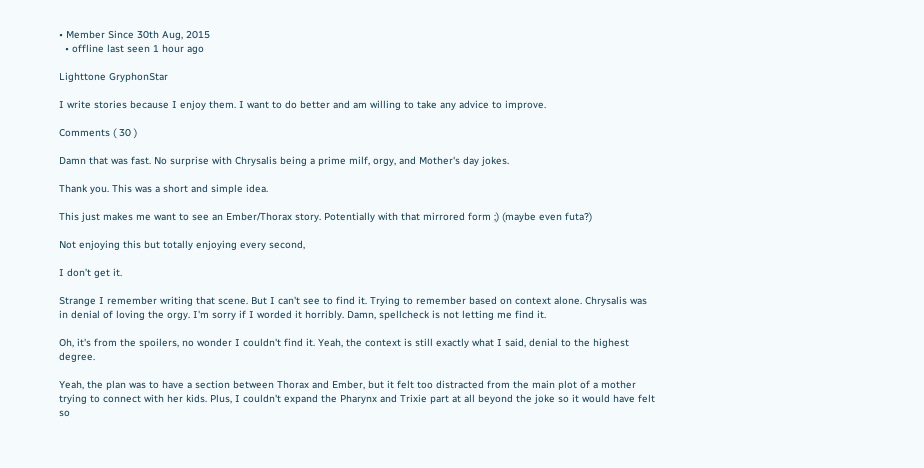• Member Since 30th Aug, 2015
  • offline last seen 1 hour ago

Lighttone GryphonStar

I write stories because I enjoy them. I want to do better and am willing to take any advice to improve.

Comments ( 30 )

Damn that was fast. No surprise with Chrysalis being a prime milf, orgy, and Mother's day jokes.

Thank you. This was a short and simple idea.

This just makes me want to see an Ember/Thorax story. Potentially with that mirrored form ;) (maybe even futa?)

Not enjoying this but totally enjoying every second,

I don’t get it.

Strange I remember writing that scene. But I can't see to find it. Trying to remember based on context alone. Chrysalis was in denial of loving the orgy. I'm sorry if I worded it horribly. Damn, spellcheck is not letting me find it.

Oh, it's from the spoilers, no wonder I couldn't find it. Yeah, the context is still exactly what I said, denial to the highest degree.

Yeah, the plan was to have a section between Thorax and Ember, but it felt too distracted from the main plot of a mother trying to connect with her kids. Plus, I couldn't expand the Pharynx and Trixie part at all beyond the joke so it would have felt so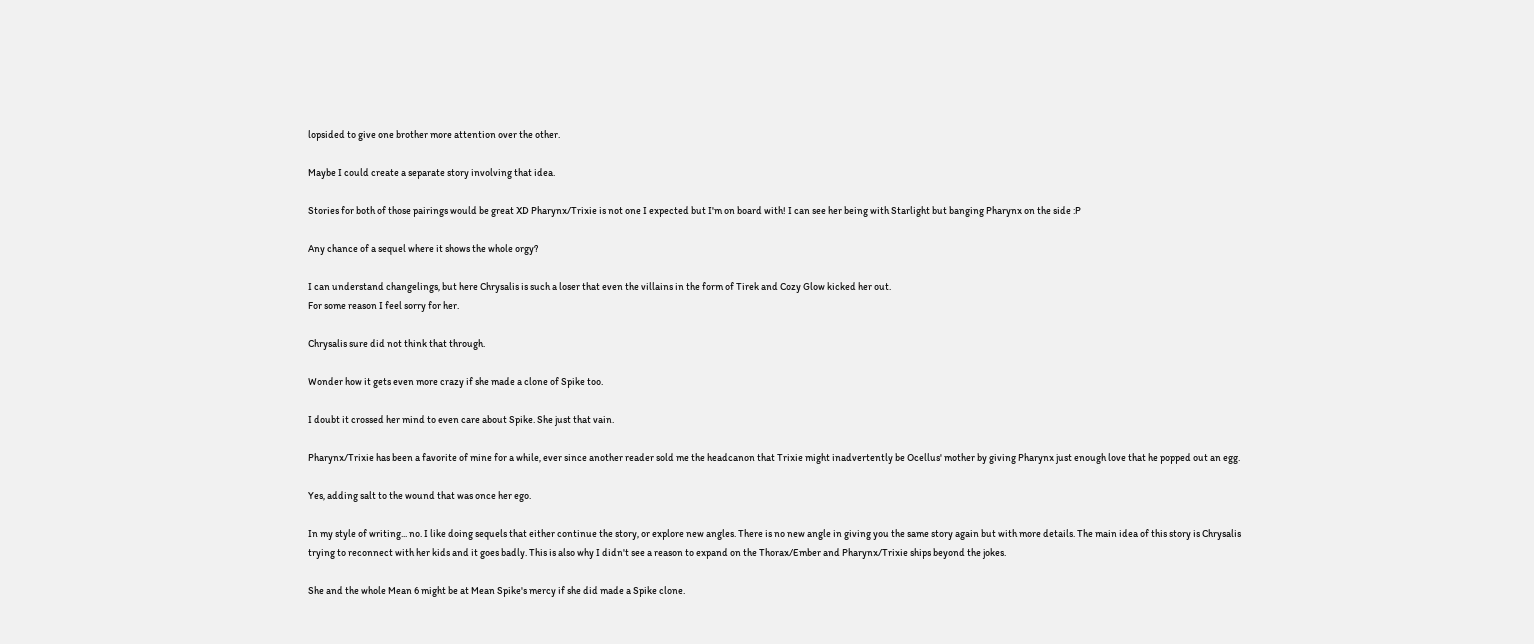lopsided to give one brother more attention over the other.

Maybe I could create a separate story involving that idea.

Stories for both of those pairings would be great XD Pharynx/Trixie is not one I expected but I'm on board with! I can see her being with Starlight but banging Pharynx on the side :P

Any chance of a sequel where it shows the whole orgy?

I can understand changelings, but here Chrysalis is such a loser that even the villains in the form of Tirek and Cozy Glow kicked her out.
For some reason I feel sorry for her.

Chrysalis sure did not think that through.

Wonder how it gets even more crazy if she made a clone of Spike too.

I doubt it crossed her mind to even care about Spike. She just that vain.

Pharynx/Trixie has been a favorite of mine for a while, ever since another reader sold me the headcanon that Trixie might inadvertently be Ocellus' mother by giving Pharynx just enough love that he popped out an egg.

Yes, adding salt to the wound that was once her ego.

In my style of writing... no. I like doing sequels that either continue the story, or explore new angles. There is no new angle in giving you the same story again but with more details. The main idea of this story is Chrysalis trying to reconnect with her kids and it goes badly. This is also why I didn't see a reason to expand on the Thorax/Ember and Pharynx/Trixie ships beyond the jokes.

She and the whole Mean 6 might be at Mean Spike's mercy if she did made a Spike clone.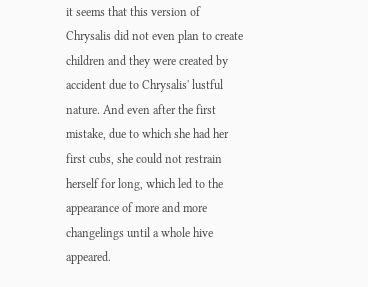it seems that this version of Chrysalis did not even plan to create children and they were created by accident due to Chrysalis' lustful nature. And even after the first mistake, due to which she had her first cubs, she could not restrain herself for long, which led to the appearance of more and more changelings until a whole hive appeared.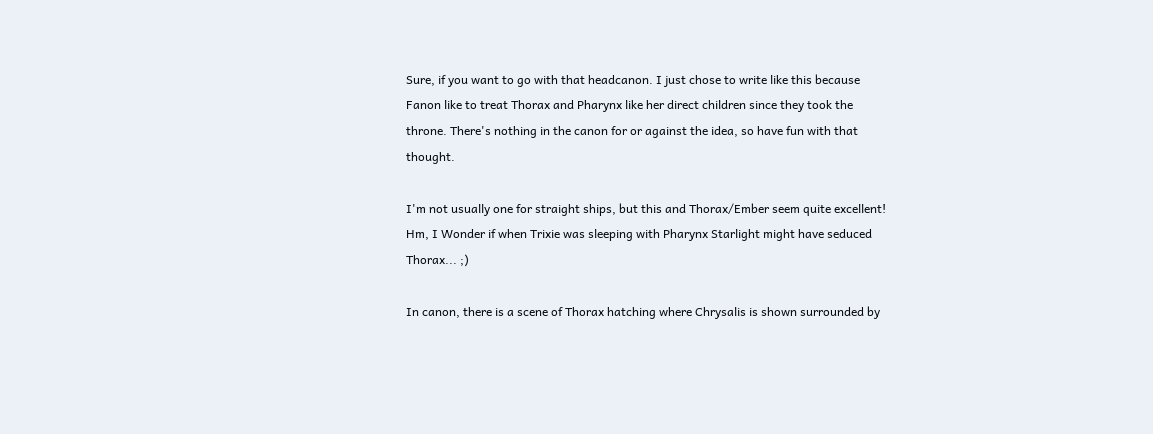Sure, if you want to go with that headcanon. I just chose to write like this because Fanon like to treat Thorax and Pharynx like her direct children since they took the throne. There's nothing in the canon for or against the idea, so have fun with that thought.

I'm not usually one for straight ships, but this and Thorax/Ember seem quite excellent! Hm, I Wonder if when Trixie was sleeping with Pharynx Starlight might have seduced Thorax... ;)

In canon, there is a scene of Thorax hatching where Chrysalis is shown surrounded by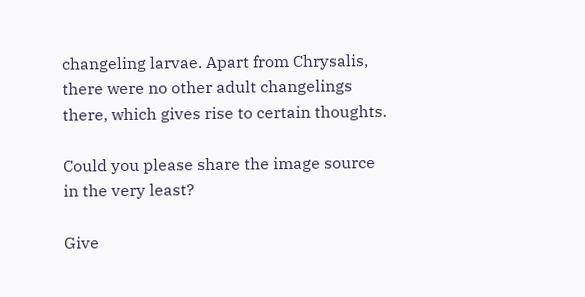changeling larvae. Apart from Chrysalis, there were no other adult changelings there, which gives rise to certain thoughts.

Could you please share the image source in the very least?

Give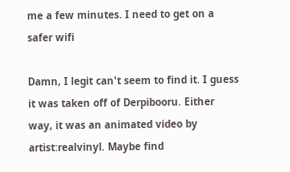me a few minutes. I need to get on a safer wifi

Damn, I legit can't seem to find it. I guess it was taken off of Derpibooru. Either way, it was an animated video by artist:realvinyl. Maybe find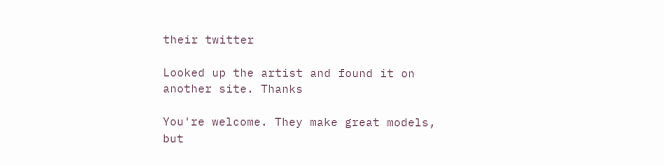their twitter

Looked up the artist and found it on another site. Thanks

You're welcome. They make great models, but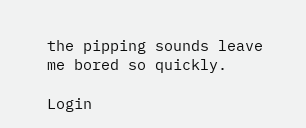the pipping sounds leave me bored so quickly.

Login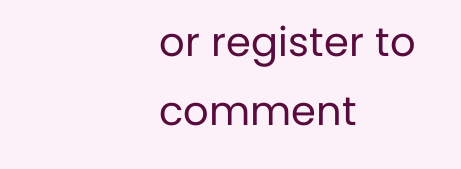or register to comment